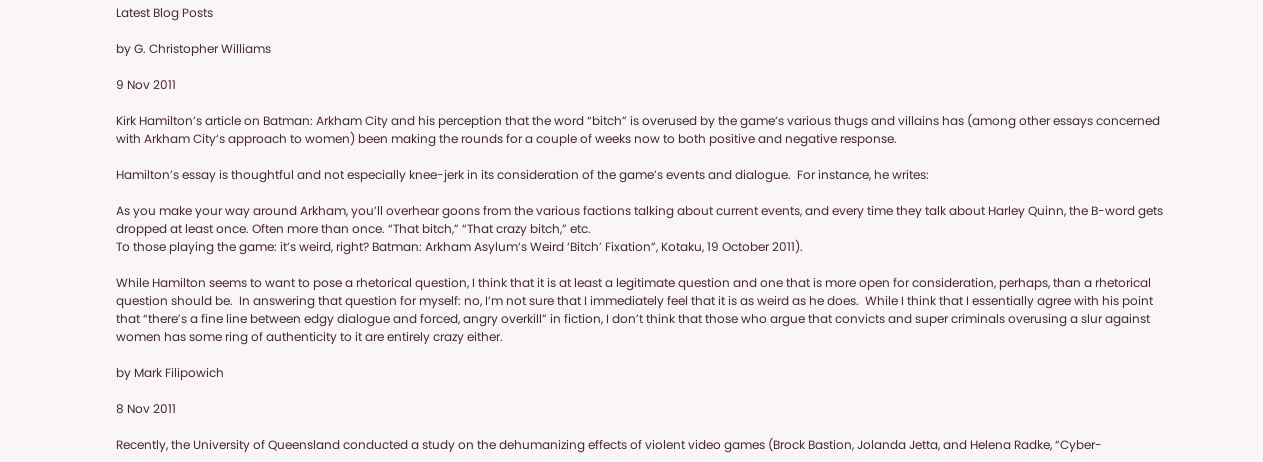Latest Blog Posts

by G. Christopher Williams

9 Nov 2011

Kirk Hamilton’s article on Batman: Arkham City and his perception that the word “bitch” is overused by the game’s various thugs and villains has (among other essays concerned with Arkham City‘s approach to women) been making the rounds for a couple of weeks now to both positive and negative response.

Hamilton’s essay is thoughtful and not especially knee-jerk in its consideration of the game’s events and dialogue.  For instance, he writes:

As you make your way around Arkham, you’ll overhear goons from the various factions talking about current events, and every time they talk about Harley Quinn, the B-word gets dropped at least once. Often more than once. “That bitch,” “That crazy bitch,” etc.
To those playing the game: it’s weird, right? Batman: Arkham Asylum‘s Weird ‘Bitch’ Fixation”, Kotaku, 19 October 2011).

While Hamilton seems to want to pose a rhetorical question, I think that it is at least a legitimate question and one that is more open for consideration, perhaps, than a rhetorical question should be.  In answering that question for myself: no, I’m not sure that I immediately feel that it is as weird as he does.  While I think that I essentially agree with his point that “there’s a fine line between edgy dialogue and forced, angry overkill” in fiction, I don’t think that those who argue that convicts and super criminals overusing a slur against women has some ring of authenticity to it are entirely crazy either.

by Mark Filipowich

8 Nov 2011

Recently, the University of Queensland conducted a study on the dehumanizing effects of violent video games (Brock Bastion, Jolanda Jetta, and Helena Radke, “Cyber-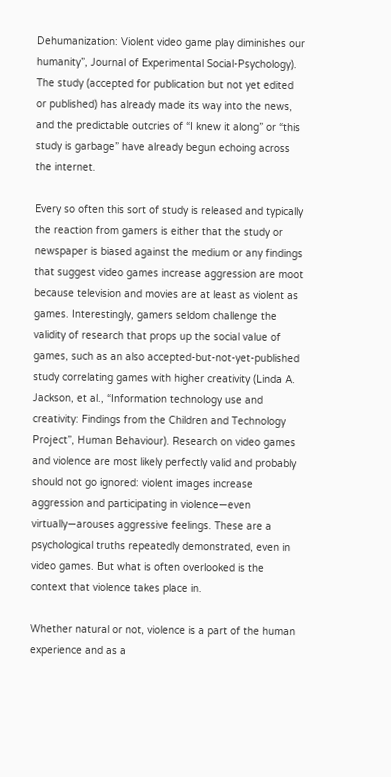Dehumanization: Violent video game play diminishes our humanity”, Journal of Experimental Social-Psychology). The study (accepted for publication but not yet edited or published) has already made its way into the news, and the predictable outcries of “I knew it along” or “this study is garbage” have already begun echoing across the internet.

Every so often this sort of study is released and typically the reaction from gamers is either that the study or newspaper is biased against the medium or any findings that suggest video games increase aggression are moot because television and movies are at least as violent as games. Interestingly, gamers seldom challenge the validity of research that props up the social value of games, such as an also accepted-but-not-yet-published study correlating games with higher creativity (Linda A. Jackson, et al., “Information technology use and creativity: Findings from the Children and Technology Project”, Human Behaviour). Research on video games and violence are most likely perfectly valid and probably should not go ignored: violent images increase aggression and participating in violence—even virtually—arouses aggressive feelings. These are a psychological truths repeatedly demonstrated, even in video games. But what is often overlooked is the context that violence takes place in.

Whether natural or not, violence is a part of the human experience and as a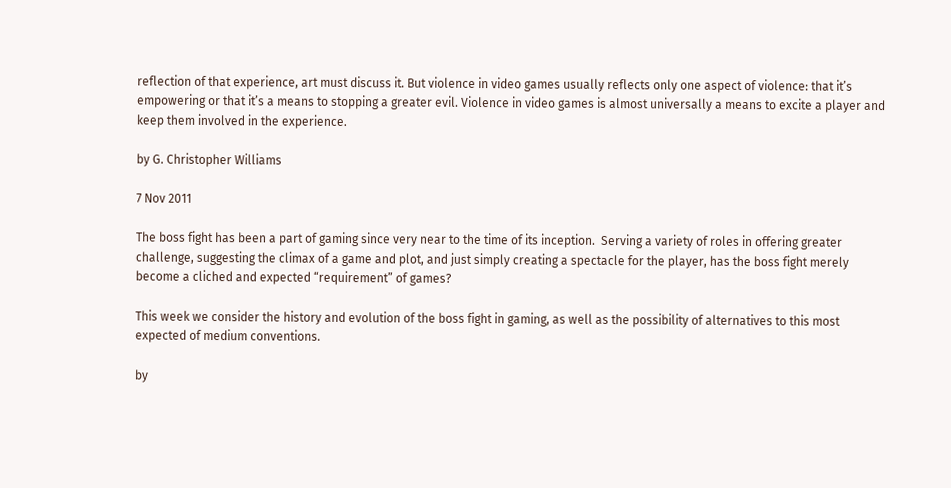reflection of that experience, art must discuss it. But violence in video games usually reflects only one aspect of violence: that it’s empowering or that it’s a means to stopping a greater evil. Violence in video games is almost universally a means to excite a player and keep them involved in the experience.

by G. Christopher Williams

7 Nov 2011

The boss fight has been a part of gaming since very near to the time of its inception.  Serving a variety of roles in offering greater challenge, suggesting the climax of a game and plot, and just simply creating a spectacle for the player, has the boss fight merely become a cliched and expected “requirement” of games?

This week we consider the history and evolution of the boss fight in gaming, as well as the possibility of alternatives to this most expected of medium conventions.

by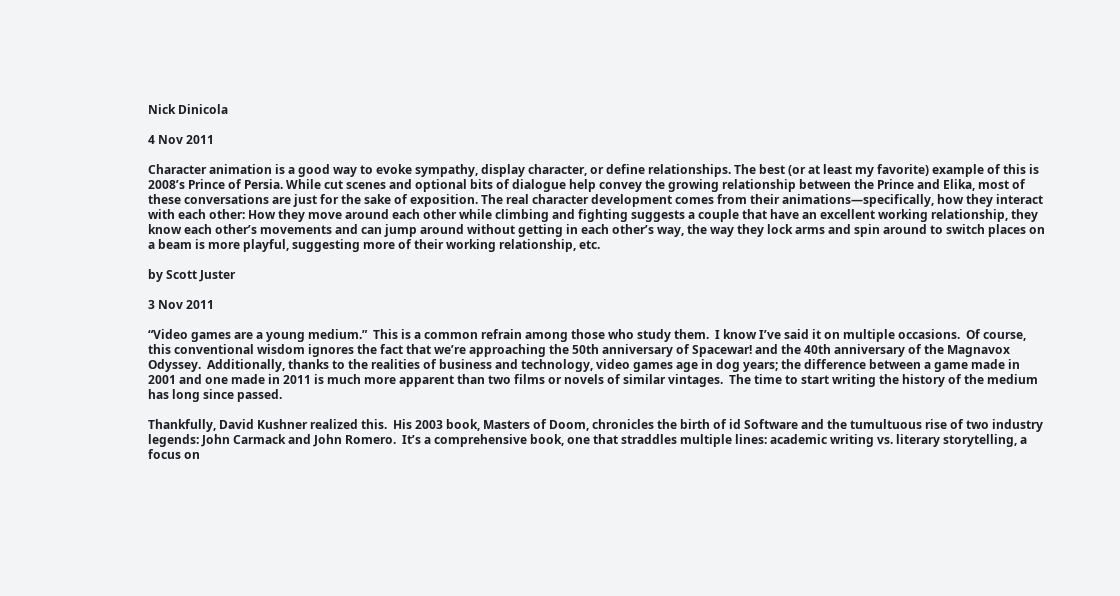Nick Dinicola

4 Nov 2011

Character animation is a good way to evoke sympathy, display character, or define relationships. The best (or at least my favorite) example of this is 2008’s Prince of Persia. While cut scenes and optional bits of dialogue help convey the growing relationship between the Prince and Elika, most of these conversations are just for the sake of exposition. The real character development comes from their animations—specifically, how they interact with each other: How they move around each other while climbing and fighting suggests a couple that have an excellent working relationship, they know each other’s movements and can jump around without getting in each other’s way, the way they lock arms and spin around to switch places on a beam is more playful, suggesting more of their working relationship, etc.

by Scott Juster

3 Nov 2011

“Video games are a young medium.”  This is a common refrain among those who study them.  I know I’ve said it on multiple occasions.  Of course, this conventional wisdom ignores the fact that we’re approaching the 50th anniversary of Spacewar! and the 40th anniversary of the Magnavox Odyssey.  Additionally, thanks to the realities of business and technology, video games age in dog years; the difference between a game made in 2001 and one made in 2011 is much more apparent than two films or novels of similar vintages.  The time to start writing the history of the medium has long since passed.

Thankfully, David Kushner realized this.  His 2003 book, Masters of Doom, chronicles the birth of id Software and the tumultuous rise of two industry legends: John Carmack and John Romero.  It’s a comprehensive book, one that straddles multiple lines: academic writing vs. literary storytelling, a focus on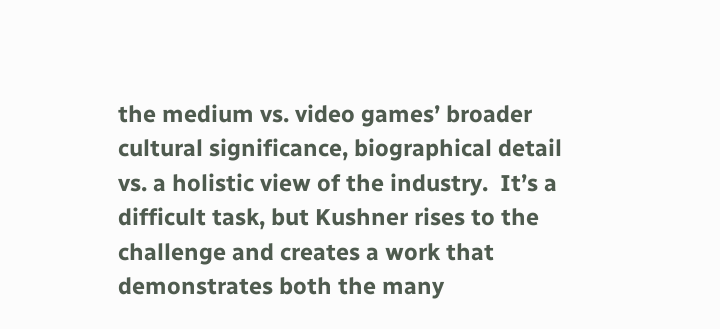the medium vs. video games’ broader cultural significance, biographical detail vs. a holistic view of the industry.  It’s a difficult task, but Kushner rises to the challenge and creates a work that demonstrates both the many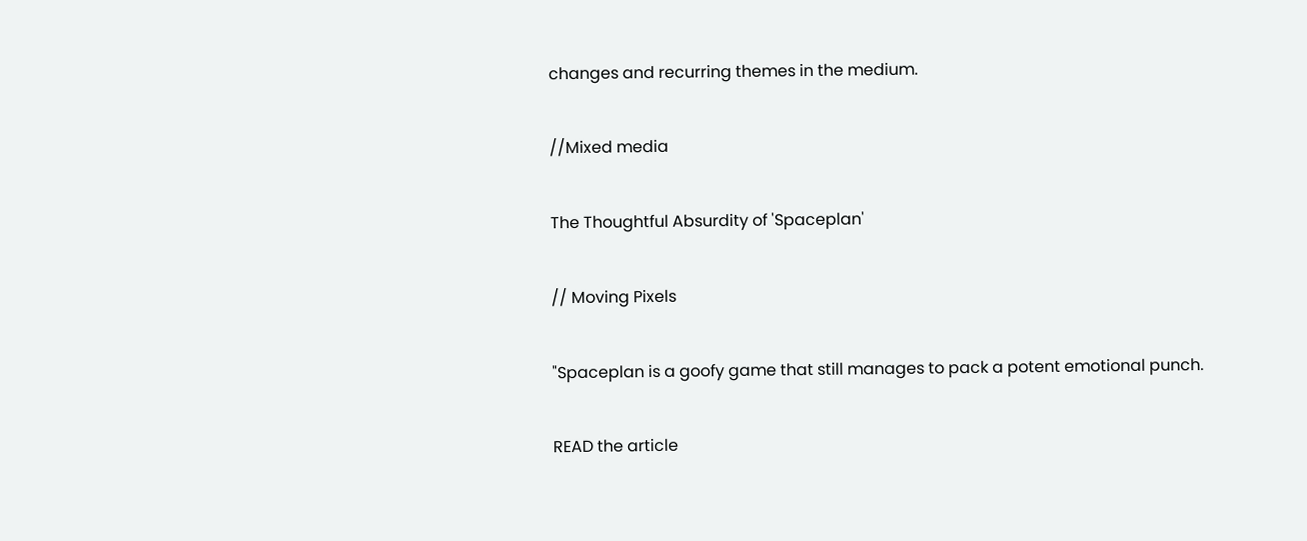changes and recurring themes in the medium.

//Mixed media

The Thoughtful Absurdity of 'Spaceplan'

// Moving Pixels

"Spaceplan is a goofy game that still manages to pack a potent emotional punch.

READ the article